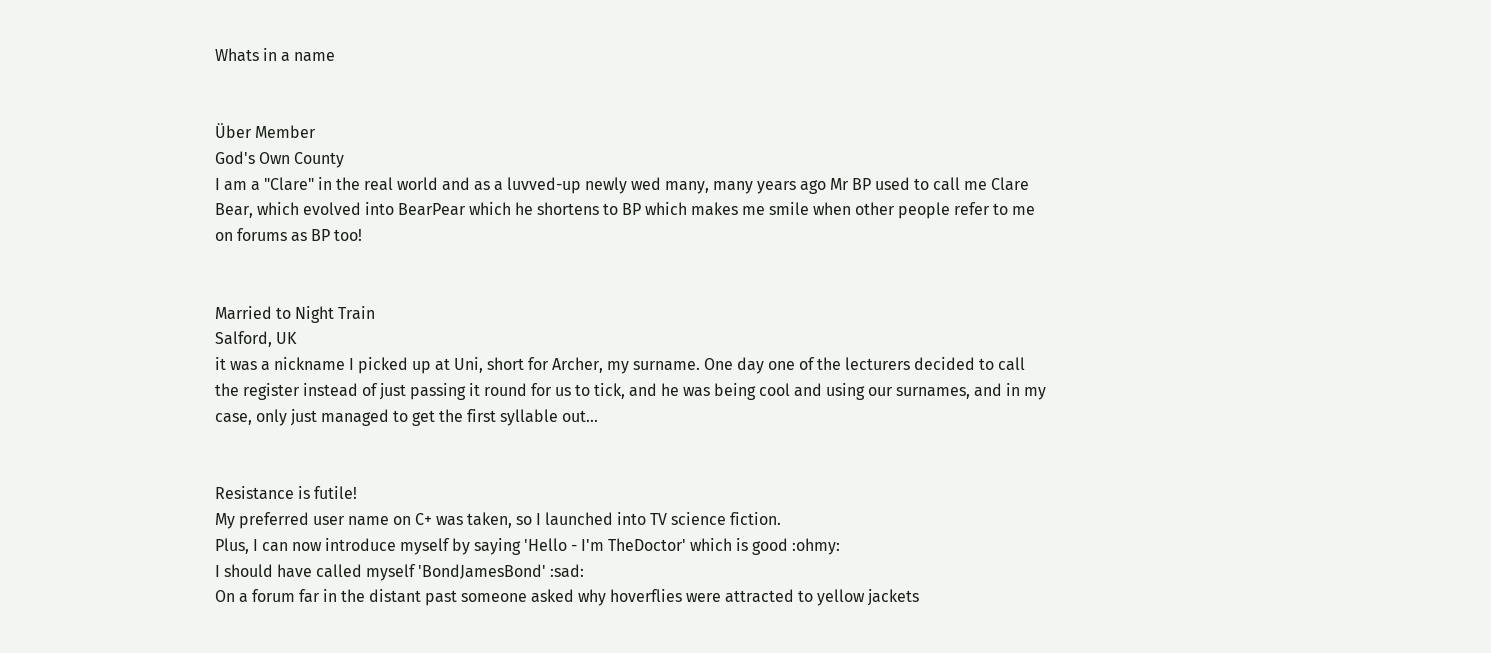Whats in a name


Über Member
God's Own County
I am a "Clare" in the real world and as a luvved-up newly wed many, many years ago Mr BP used to call me Clare Bear, which evolved into BearPear which he shortens to BP which makes me smile when other people refer to me on forums as BP too!


Married to Night Train
Salford, UK
it was a nickname I picked up at Uni, short for Archer, my surname. One day one of the lecturers decided to call the register instead of just passing it round for us to tick, and he was being cool and using our surnames, and in my case, only just managed to get the first syllable out...


Resistance is futile!
My preferred user name on C+ was taken, so I launched into TV science fiction.
Plus, I can now introduce myself by saying 'Hello - I'm TheDoctor' which is good :ohmy:
I should have called myself 'BondJamesBond' :sad:
On a forum far in the distant past someone asked why hoverflies were attracted to yellow jackets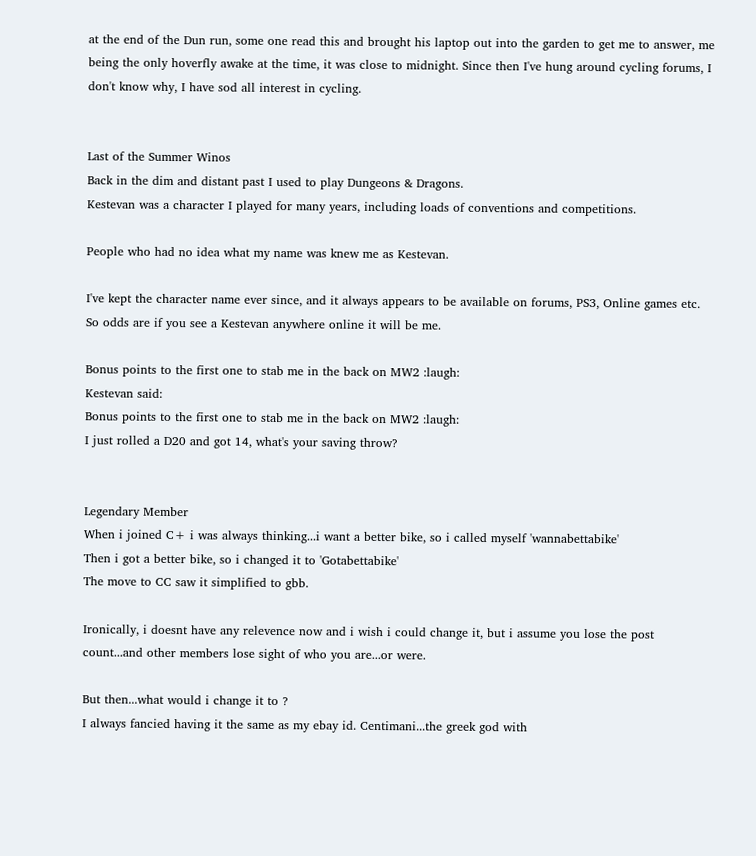at the end of the Dun run, some one read this and brought his laptop out into the garden to get me to answer, me being the only hoverfly awake at the time, it was close to midnight. Since then I've hung around cycling forums, I don't know why, I have sod all interest in cycling.


Last of the Summer Winos
Back in the dim and distant past I used to play Dungeons & Dragons.
Kestevan was a character I played for many years, including loads of conventions and competitions.

People who had no idea what my name was knew me as Kestevan.

I've kept the character name ever since, and it always appears to be available on forums, PS3, Online games etc. So odds are if you see a Kestevan anywhere online it will be me.

Bonus points to the first one to stab me in the back on MW2 :laugh:
Kestevan said:
Bonus points to the first one to stab me in the back on MW2 :laugh:
I just rolled a D20 and got 14, what's your saving throw?


Legendary Member
When i joined C+ i was always thinking...i want a better bike, so i called myself 'wannabettabike'
Then i got a better bike, so i changed it to 'Gotabettabike'
The move to CC saw it simplified to gbb.

Ironically, i doesnt have any relevence now and i wish i could change it, but i assume you lose the post count...and other members lose sight of who you are...or were.

But then...what would i change it to ?
I always fancied having it the same as my ebay id. Centimani...the greek god with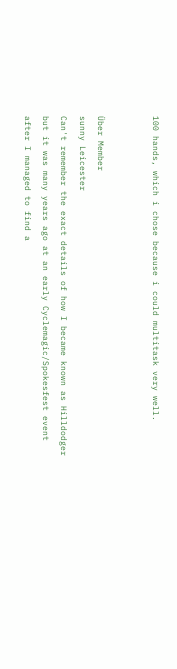100 hands, which i chose because i could multitask very well.


Über Member
sunny Leicester
Can't remember the exact details of how I became known as Hilldodger but it was many years ago at an early Cyclemagic/Spokesfest event after I managed to find a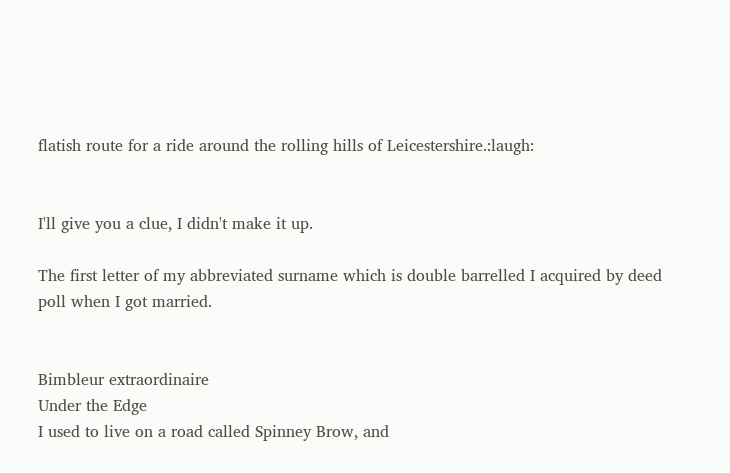flatish route for a ride around the rolling hills of Leicestershire.:laugh:


I'll give you a clue, I didn't make it up.

The first letter of my abbreviated surname which is double barrelled I acquired by deed poll when I got married.


Bimbleur extraordinaire
Under the Edge
I used to live on a road called Spinney Brow, and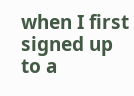when I first signed up to a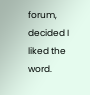forum, decided I liked the word.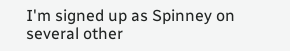I'm signed up as Spinney on several other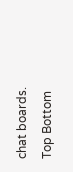chat boards.
Top Bottom